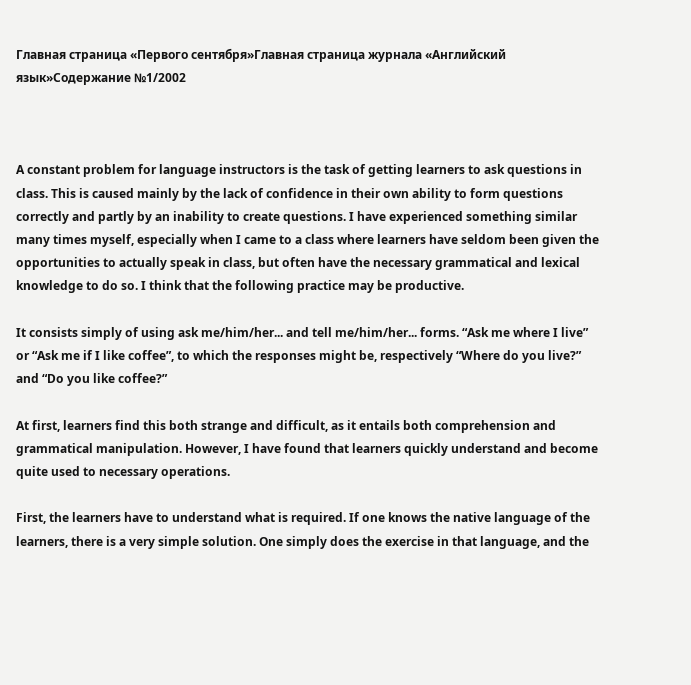Главная страница «Первого сентября»Главная страница журнала «Английский язык»Содержание №1/2002



A constant problem for language instructors is the task of getting learners to ask questions in class. This is caused mainly by the lack of confidence in their own ability to form questions correctly and partly by an inability to create questions. I have experienced something similar many times myself, especially when I came to a class where learners have seldom been given the opportunities to actually speak in class, but often have the necessary grammatical and lexical knowledge to do so. I think that the following practice may be productive.

It consists simply of using ask me/him/her... and tell me/him/her... forms. “Ask me where I live” or “Ask me if I like coffee”, to which the responses might be, respectively “Where do you live?” and “Do you like coffee?”

At first, learners find this both strange and difficult, as it entails both comprehension and grammatical manipulation. However, I have found that learners quickly understand and become quite used to necessary operations.

First, the learners have to understand what is required. If one knows the native language of the learners, there is a very simple solution. One simply does the exercise in that language, and the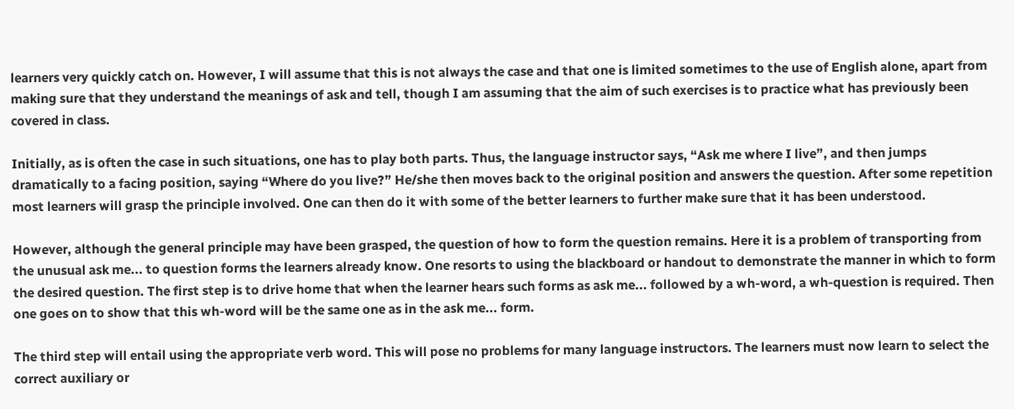learners very quickly catch on. However, I will assume that this is not always the case and that one is limited sometimes to the use of English alone, apart from making sure that they understand the meanings of ask and tell, though I am assuming that the aim of such exercises is to practice what has previously been covered in class.

Initially, as is often the case in such situations, one has to play both parts. Thus, the language instructor says, “Ask me where I live”, and then jumps dramatically to a facing position, saying “Where do you live?” He/she then moves back to the original position and answers the question. After some repetition most learners will grasp the principle involved. One can then do it with some of the better learners to further make sure that it has been understood.

However, although the general principle may have been grasped, the question of how to form the question remains. Here it is a problem of transporting from the unusual ask me... to question forms the learners already know. One resorts to using the blackboard or handout to demonstrate the manner in which to form the desired question. The first step is to drive home that when the learner hears such forms as ask me... followed by a wh-word, a wh-question is required. Then one goes on to show that this wh-word will be the same one as in the ask me... form.

The third step will entail using the appropriate verb word. This will pose no problems for many language instructors. The learners must now learn to select the correct auxiliary or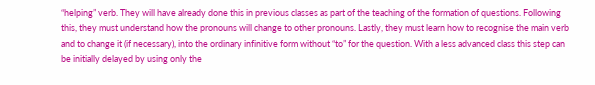“helping” verb. They will have already done this in previous classes as part of the teaching of the formation of questions. Following this, they must understand how the pronouns will change to other pronouns. Lastly, they must learn how to recognise the main verb and to change it (if necessary), into the ordinary infinitive form without “to” for the question. With a less advanced class this step can be initially delayed by using only the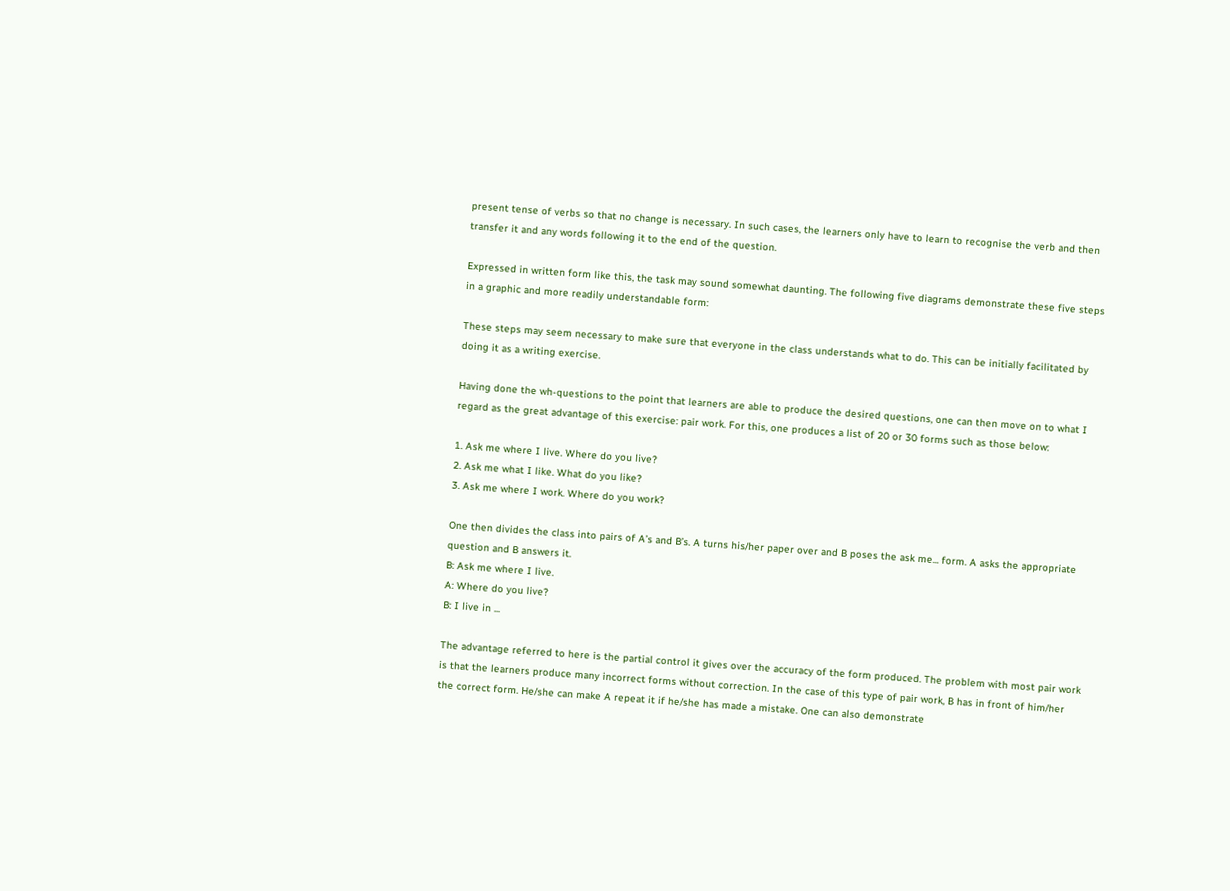present tense of verbs so that no change is necessary. In such cases, the learners only have to learn to recognise the verb and then transfer it and any words following it to the end of the question.

Expressed in written form like this, the task may sound somewhat daunting. The following five diagrams demonstrate these five steps in a graphic and more readily understandable form:

These steps may seem necessary to make sure that everyone in the class understands what to do. This can be initially facilitated by doing it as a writing exercise.

Having done the wh-questions to the point that learners are able to produce the desired questions, one can then move on to what I regard as the great advantage of this exercise: pair work. For this, one produces a list of 20 or 30 forms such as those below:

1. Ask me where I live. Where do you live?
2. Ask me what I like. What do you like?
3. Ask me where I work. Where do you work?

One then divides the class into pairs of A’s and B’s. A turns his/her paper over and B poses the ask me... form. A asks the appropriate question and B answers it.
B: Ask me where I live.
A: Where do you live?
B: I live in ...

The advantage referred to here is the partial control it gives over the accuracy of the form produced. The problem with most pair work is that the learners produce many incorrect forms without correction. In the case of this type of pair work, B has in front of him/her the correct form. He/she can make A repeat it if he/she has made a mistake. One can also demonstrate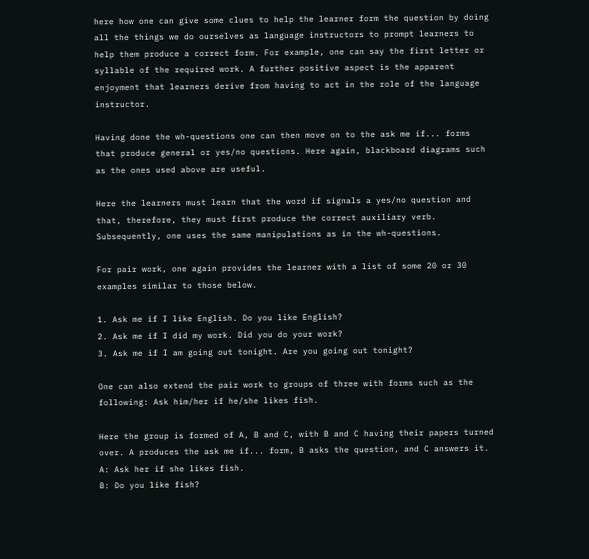here how one can give some clues to help the learner form the question by doing all the things we do ourselves as language instructors to prompt learners to help them produce a correct form. For example, one can say the first letter or syllable of the required work. A further positive aspect is the apparent enjoyment that learners derive from having to act in the role of the language instructor.

Having done the wh-questions one can then move on to the ask me if... forms that produce general or yes/no questions. Here again, blackboard diagrams such as the ones used above are useful.

Here the learners must learn that the word if signals a yes/no question and that, therefore, they must first produce the correct auxiliary verb. Subsequently, one uses the same manipulations as in the wh-questions.

For pair work, one again provides the learner with a list of some 20 or 30 examples similar to those below.

1. Ask me if I like English. Do you like English?
2. Ask me if I did my work. Did you do your work?
3. Ask me if I am going out tonight. Are you going out tonight?

One can also extend the pair work to groups of three with forms such as the following: Ask him/her if he/she likes fish.

Here the group is formed of A, B and C, with B and C having their papers turned over. A produces the ask me if... form, B asks the question, and C answers it.
A: Ask her if she likes fish.
B: Do you like fish?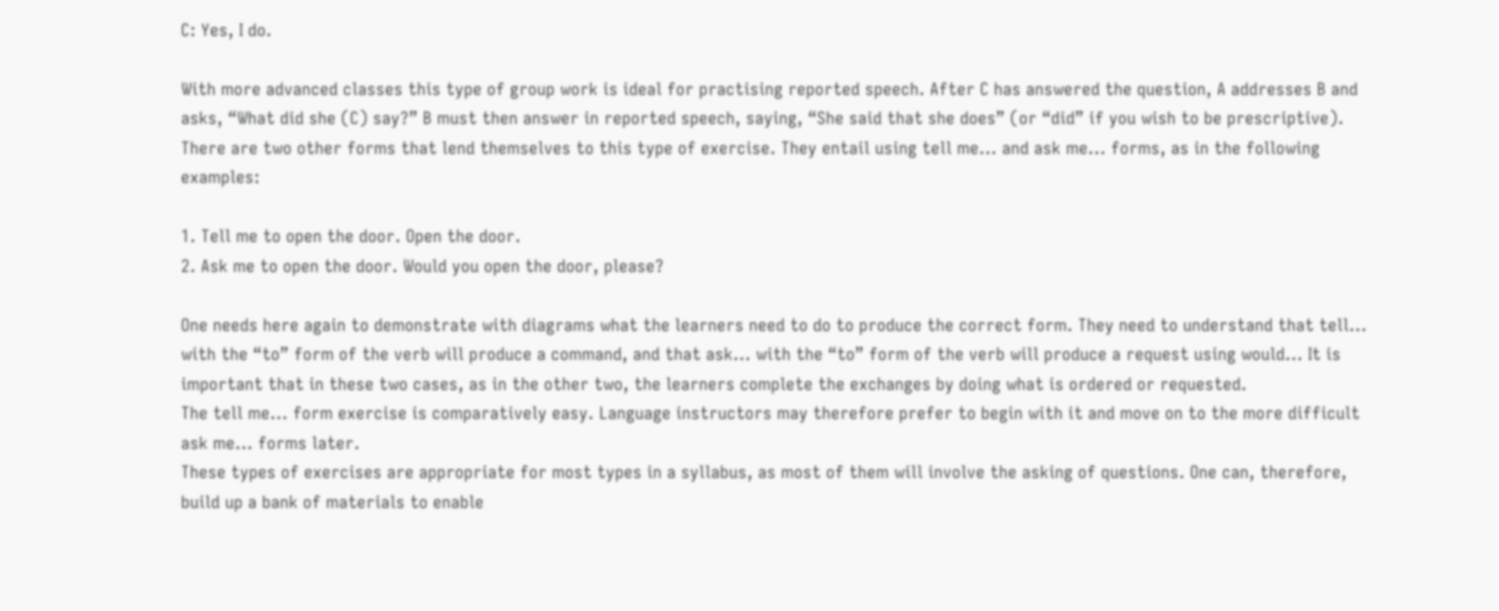C: Yes, I do.

With more advanced classes this type of group work is ideal for practising reported speech. After C has answered the question, A addresses B and asks, “What did she (C) say?” B must then answer in reported speech, saying, “She said that she does” (or “did” if you wish to be prescriptive).
There are two other forms that lend themselves to this type of exercise. They entail using tell me... and ask me... forms, as in the following examples:

1. Tell me to open the door. Open the door.
2. Ask me to open the door. Would you open the door, please?

One needs here again to demonstrate with diagrams what the learners need to do to produce the correct form. They need to understand that tell... with the “to” form of the verb will produce a command, and that ask... with the “to” form of the verb will produce a request using would... It is important that in these two cases, as in the other two, the learners complete the exchanges by doing what is ordered or requested.
The tell me... form exercise is comparatively easy. Language instructors may therefore prefer to begin with it and move on to the more difficult ask me... forms later.
These types of exercises are appropriate for most types in a syllabus, as most of them will involve the asking of questions. One can, therefore, build up a bank of materials to enable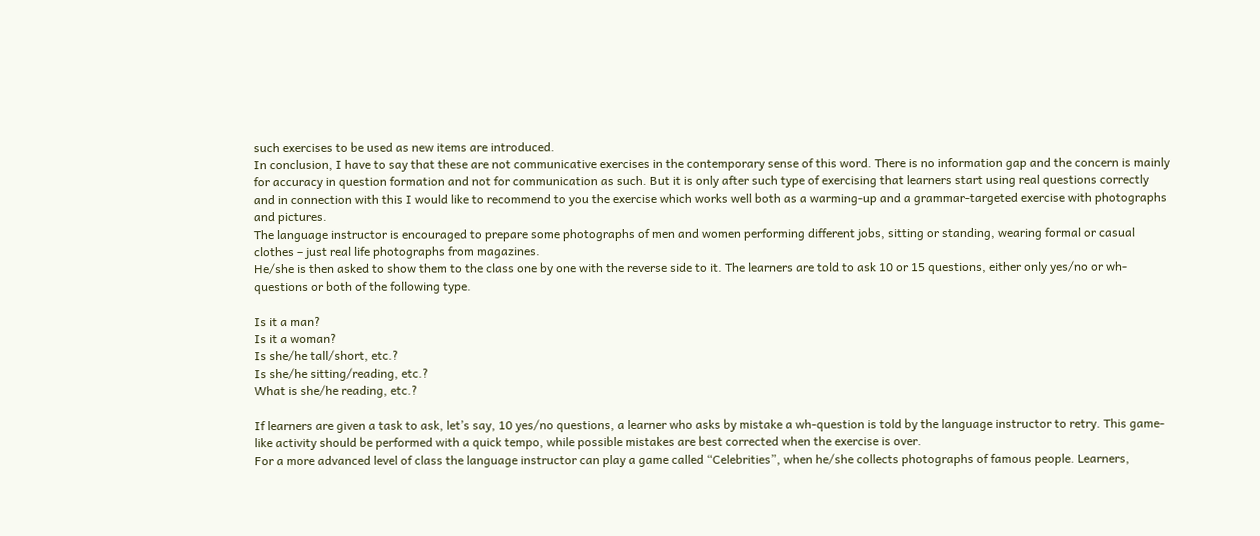such exercises to be used as new items are introduced.
In conclusion, I have to say that these are not communicative exercises in the contemporary sense of this word. There is no information gap and the concern is mainly for accuracy in question formation and not for communication as such. But it is only after such type of exercising that learners start using real questions correctly and in connection with this I would like to recommend to you the exercise which works well both as a warming-up and a grammar-targeted exercise with photographs and pictures.
The language instructor is encouraged to prepare some photographs of men and women performing different jobs, sitting or standing, wearing formal or casual clothes – just real life photographs from magazines.
He/she is then asked to show them to the class one by one with the reverse side to it. The learners are told to ask 10 or 15 questions, either only yes/no or wh-questions or both of the following type.

Is it a man?
Is it a woman?
Is she/he tall/short, etc.?
Is she/he sitting/reading, etc.?
What is she/he reading, etc.?

If learners are given a task to ask, let’s say, 10 yes/no questions, a learner who asks by mistake a wh-question is told by the language instructor to retry. This game-like activity should be performed with a quick tempo, while possible mistakes are best corrected when the exercise is over.
For a more advanced level of class the language instructor can play a game called “Celebrities”, when he/she collects photographs of famous people. Learners,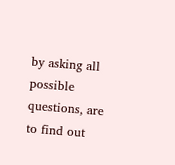by asking all possible questions, are to find out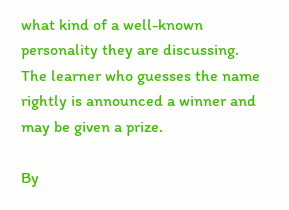what kind of a well-known personality they are discussing. The learner who guesses the name rightly is announced a winner and may be given a prize.

By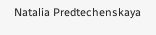Natalia Predtechenskaya